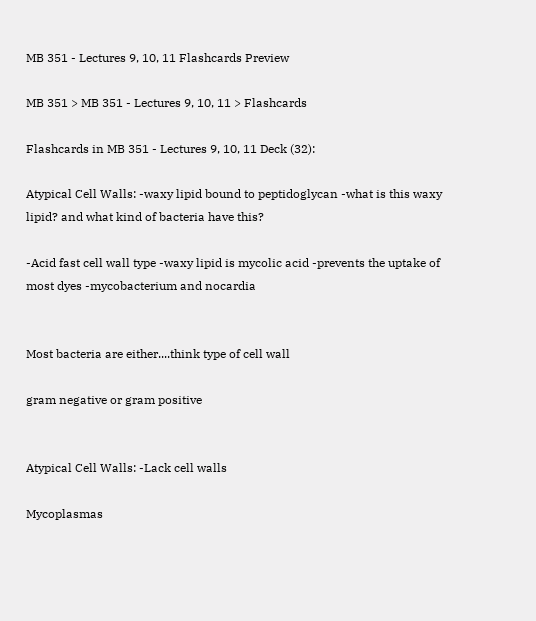MB 351 - Lectures 9, 10, 11 Flashcards Preview

MB 351 > MB 351 - Lectures 9, 10, 11 > Flashcards

Flashcards in MB 351 - Lectures 9, 10, 11 Deck (32):

Atypical Cell Walls: -waxy lipid bound to peptidoglycan -what is this waxy lipid? and what kind of bacteria have this?

-Acid fast cell wall type -waxy lipid is mycolic acid -prevents the uptake of most dyes -mycobacterium and nocardia


Most bacteria are either....think type of cell wall

gram negative or gram positive


Atypical Cell Walls: -Lack cell walls

Mycoplasmas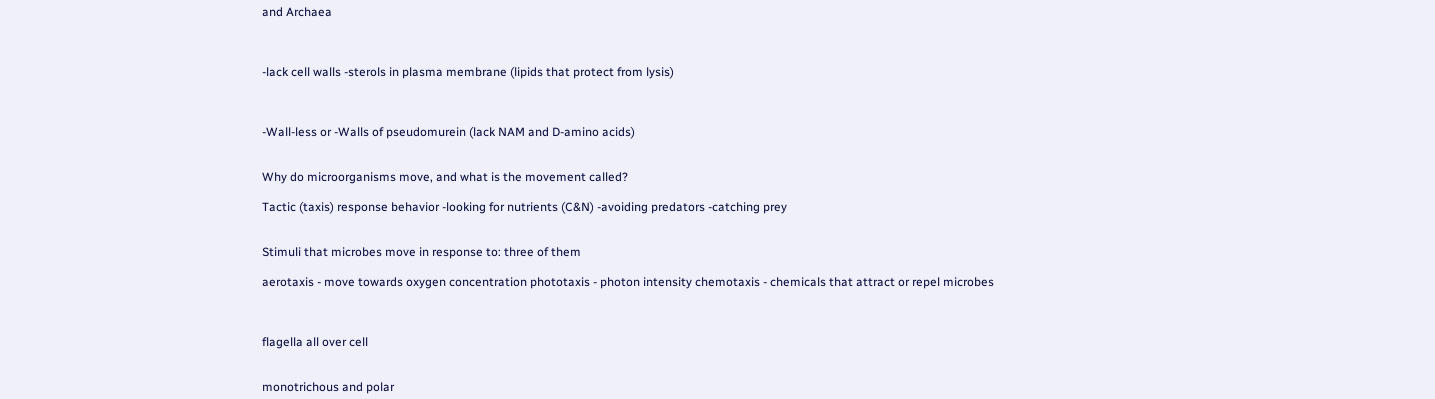and Archaea



-lack cell walls -sterols in plasma membrane (lipids that protect from lysis)



-Wall-less or -Walls of pseudomurein (lack NAM and D-amino acids)


Why do microorganisms move, and what is the movement called?

Tactic (taxis) response behavior -looking for nutrients (C&N) -avoiding predators -catching prey


Stimuli that microbes move in response to: three of them

aerotaxis - move towards oxygen concentration phototaxis - photon intensity chemotaxis - chemicals that attract or repel microbes



flagella all over cell


monotrichous and polar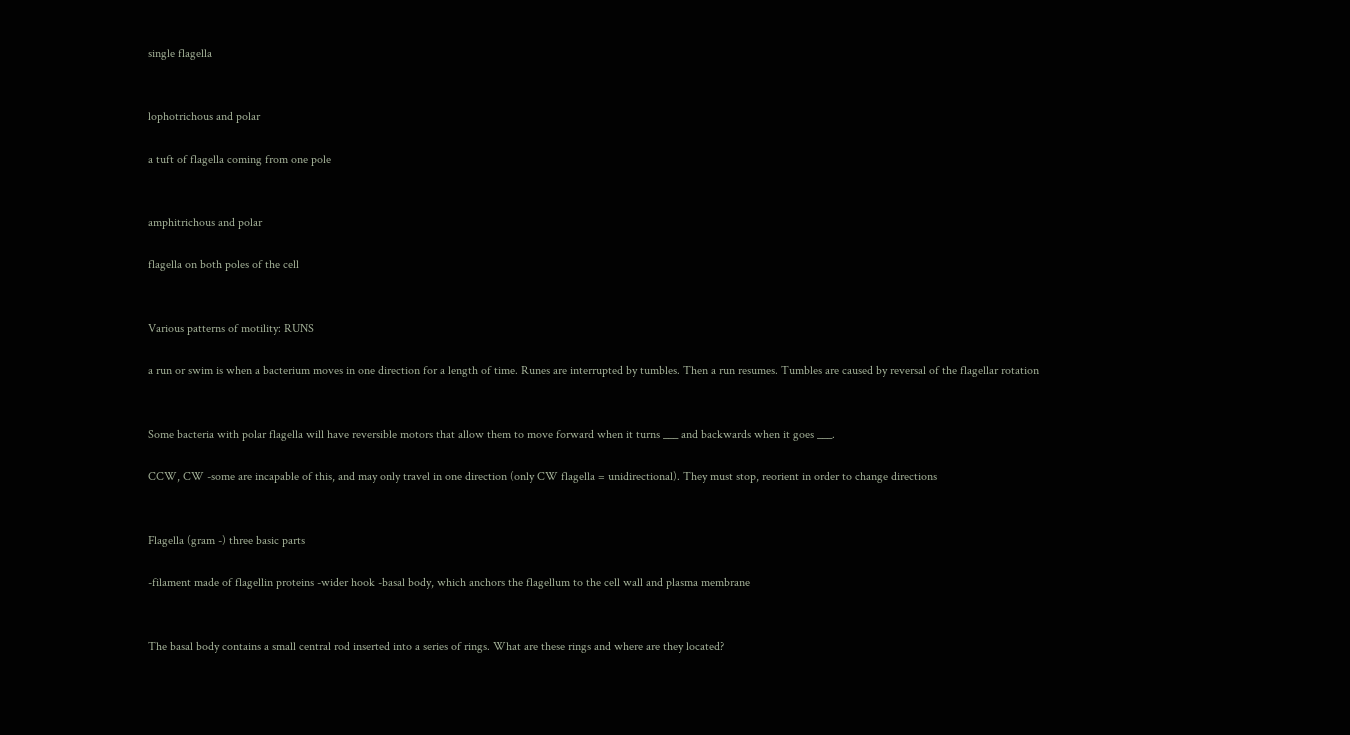single flagella


lophotrichous and polar

a tuft of flagella coming from one pole


amphitrichous and polar

flagella on both poles of the cell


Various patterns of motility: RUNS

a run or swim is when a bacterium moves in one direction for a length of time. Runes are interrupted by tumbles. Then a run resumes. Tumbles are caused by reversal of the flagellar rotation


Some bacteria with polar flagella will have reversible motors that allow them to move forward when it turns ___ and backwards when it goes ___.

CCW, CW -some are incapable of this, and may only travel in one direction (only CW flagella = unidirectional). They must stop, reorient in order to change directions


Flagella (gram -) three basic parts

-filament made of flagellin proteins -wider hook -basal body, which anchors the flagellum to the cell wall and plasma membrane


The basal body contains a small central rod inserted into a series of rings. What are these rings and where are they located?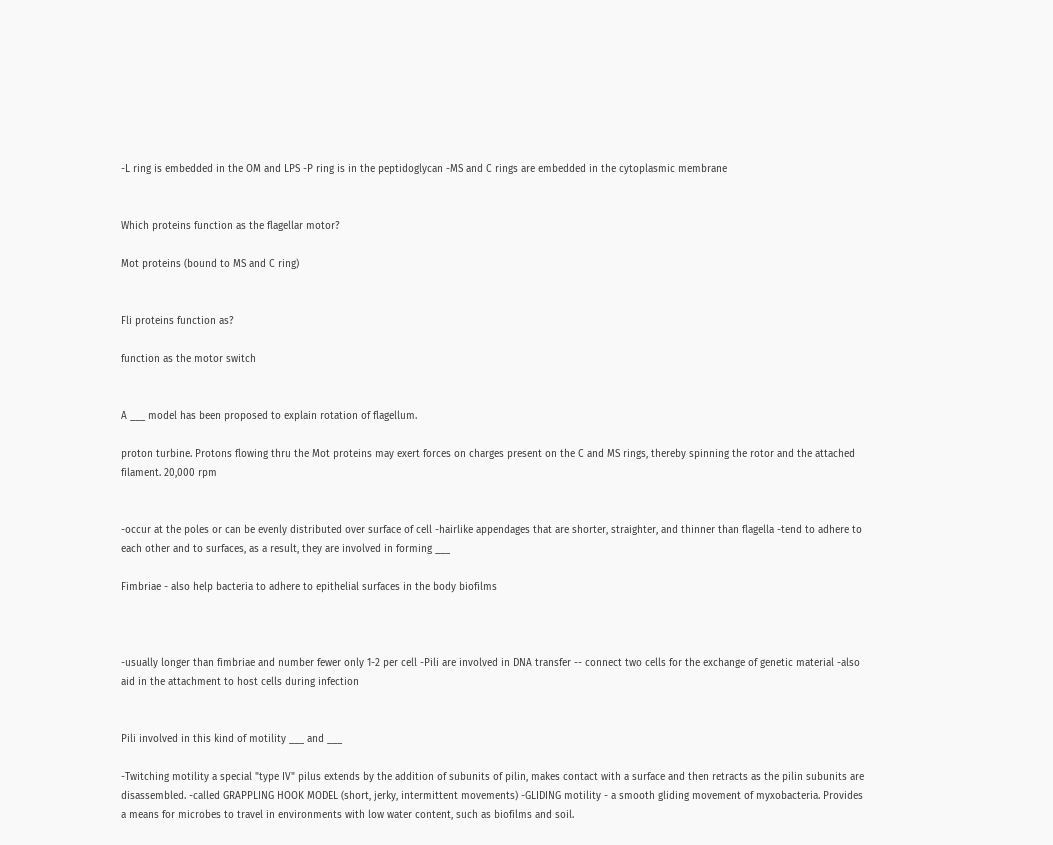-L ring is embedded in the OM and LPS -P ring is in the peptidoglycan -MS and C rings are embedded in the cytoplasmic membrane


Which proteins function as the flagellar motor?

Mot proteins (bound to MS and C ring)


Fli proteins function as?

function as the motor switch


A ___ model has been proposed to explain rotation of flagellum.

proton turbine. Protons flowing thru the Mot proteins may exert forces on charges present on the C and MS rings, thereby spinning the rotor and the attached filament. 20,000 rpm


-occur at the poles or can be evenly distributed over surface of cell -hairlike appendages that are shorter, straighter, and thinner than flagella -tend to adhere to each other and to surfaces, as a result, they are involved in forming ___

Fimbriae - also help bacteria to adhere to epithelial surfaces in the body biofilms



-usually longer than fimbriae and number fewer only 1-2 per cell -Pili are involved in DNA transfer -- connect two cells for the exchange of genetic material -also aid in the attachment to host cells during infection


Pili involved in this kind of motility ___ and ___

-Twitching motility a special "type IV" pilus extends by the addition of subunits of pilin, makes contact with a surface and then retracts as the pilin subunits are disassembled. -called GRAPPLING HOOK MODEL (short, jerky, intermittent movements) -GLIDING motility - a smooth gliding movement of myxobacteria. Provides a means for microbes to travel in environments with low water content, such as biofilms and soil.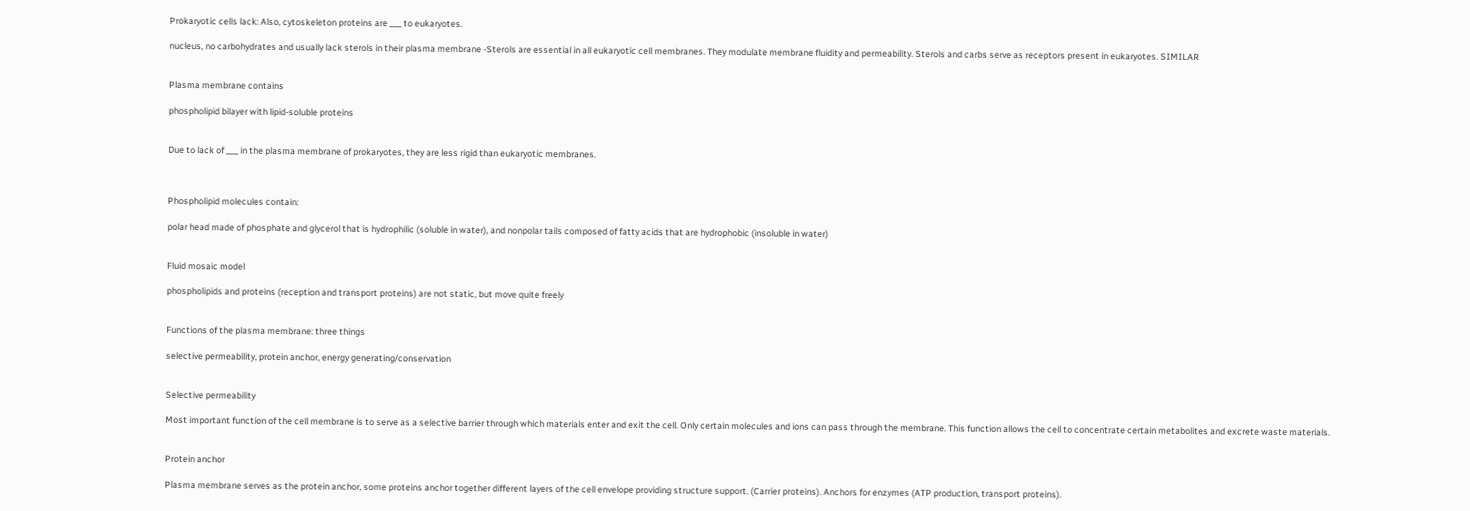Prokaryotic cells lack: Also, cytoskeleton proteins are ___ to eukaryotes.

nucleus, no carbohydrates and usually lack sterols in their plasma membrane -Sterols are essential in all eukaryotic cell membranes. They modulate membrane fluidity and permeability. Sterols and carbs serve as receptors present in eukaryotes. SIMILAR


Plasma membrane contains

phospholipid bilayer with lipid-soluble proteins


Due to lack of ___ in the plasma membrane of prokaryotes, they are less rigid than eukaryotic membranes.



Phospholipid molecules contain:

polar head made of phosphate and glycerol that is hydrophilic (soluble in water), and nonpolar tails composed of fatty acids that are hydrophobic (insoluble in water)


Fluid mosaic model

phospholipids and proteins (reception and transport proteins) are not static, but move quite freely


Functions of the plasma membrane: three things

selective permeability, protein anchor, energy generating/conservation


Selective permeability

Most important function of the cell membrane is to serve as a selective barrier through which materials enter and exit the cell. Only certain molecules and ions can pass through the membrane. This function allows the cell to concentrate certain metabolites and excrete waste materials.


Protein anchor

Plasma membrane serves as the protein anchor, some proteins anchor together different layers of the cell envelope providing structure support. (Carrier proteins). Anchors for enzymes (ATP production, transport proteins).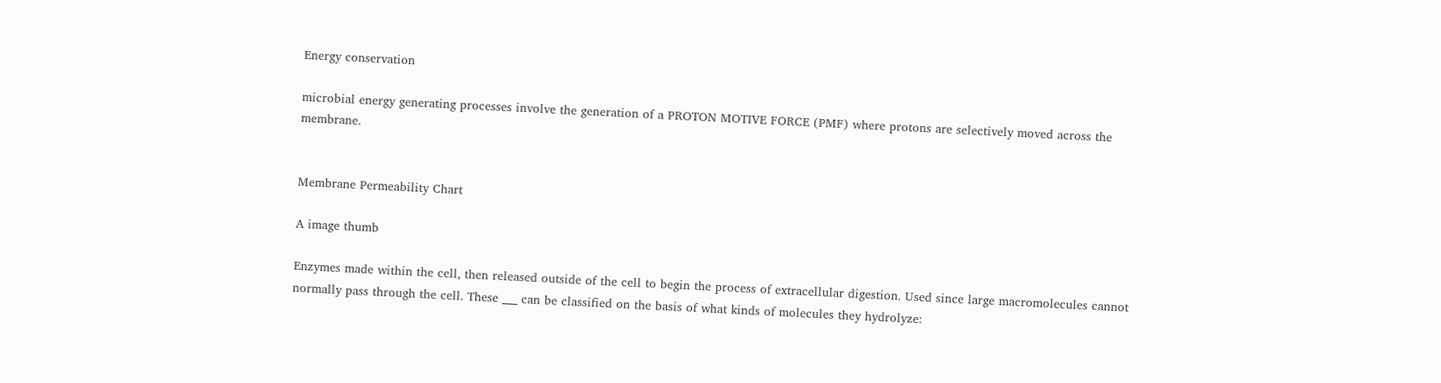Energy conservation

microbial energy generating processes involve the generation of a PROTON MOTIVE FORCE (PMF) where protons are selectively moved across the membrane.


Membrane Permeability Chart

A image thumb

Enzymes made within the cell, then released outside of the cell to begin the process of extracellular digestion. Used since large macromolecules cannot normally pass through the cell. These ___ can be classified on the basis of what kinds of molecules they hydrolyze: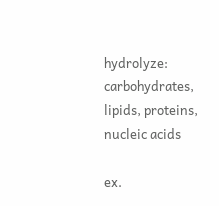hydrolyze: carbohydrates, lipids, proteins, nucleic acids

ex.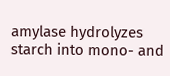amylase hydrolyzes starch into mono- and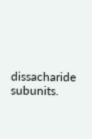dissacharide subunits.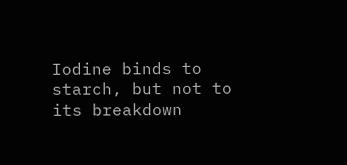Iodine binds to starch, but not to its breakdown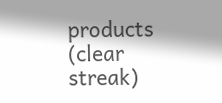products (clear streak)